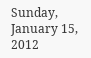Sunday, January 15, 2012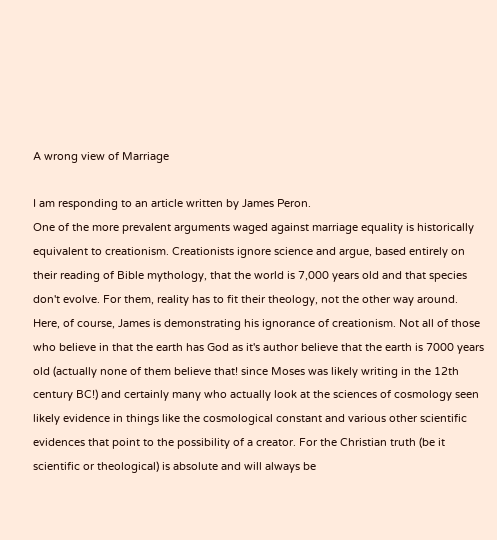A wrong view of Marriage

I am responding to an article written by James Peron.
One of the more prevalent arguments waged against marriage equality is historically equivalent to creationism. Creationists ignore science and argue, based entirely on their reading of Bible mythology, that the world is 7,000 years old and that species don't evolve. For them, reality has to fit their theology, not the other way around.
Here, of course, James is demonstrating his ignorance of creationism. Not all of those who believe in that the earth has God as it's author believe that the earth is 7000 years old (actually none of them believe that! since Moses was likely writing in the 12th century BC!) and certainly many who actually look at the sciences of cosmology seen likely evidence in things like the cosmological constant and various other scientific evidences that point to the possibility of a creator. For the Christian truth (be it scientific or theological) is absolute and will always be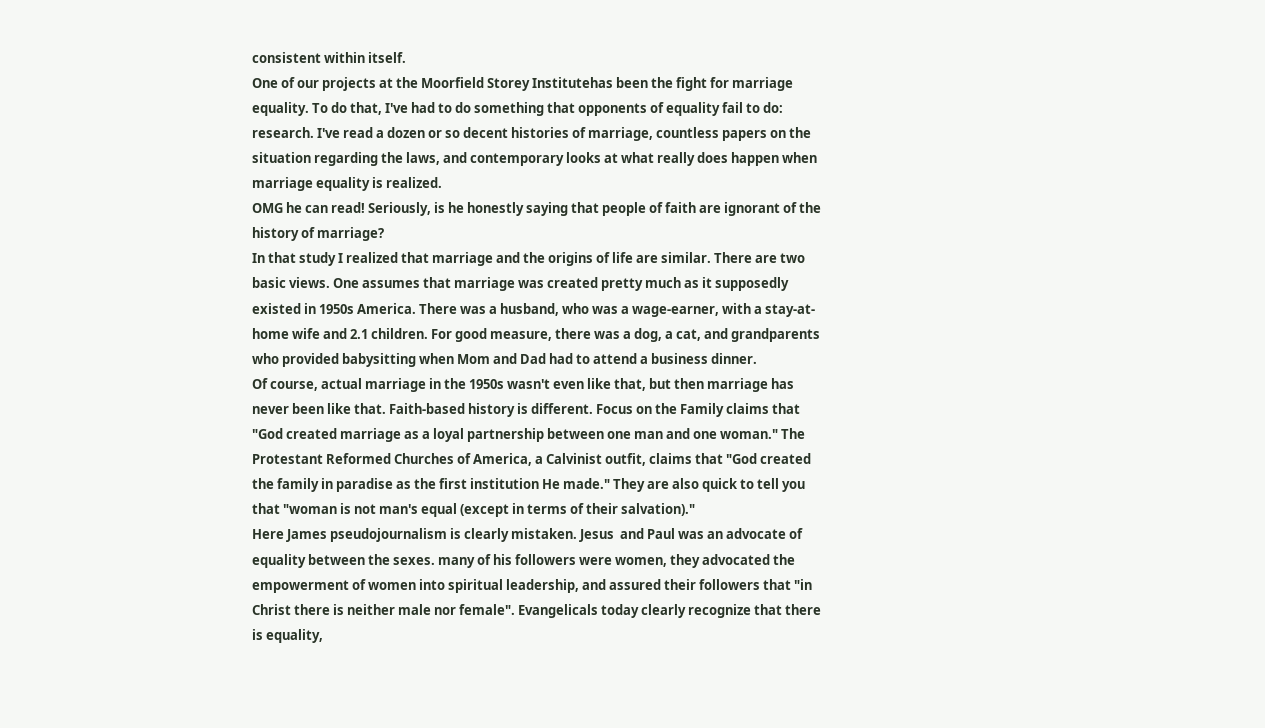consistent within itself.
One of our projects at the Moorfield Storey Institutehas been the fight for marriage equality. To do that, I've had to do something that opponents of equality fail to do: research. I've read a dozen or so decent histories of marriage, countless papers on the situation regarding the laws, and contemporary looks at what really does happen when marriage equality is realized.
OMG he can read! Seriously, is he honestly saying that people of faith are ignorant of the history of marriage?
In that study I realized that marriage and the origins of life are similar. There are two basic views. One assumes that marriage was created pretty much as it supposedly existed in 1950s America. There was a husband, who was a wage-earner, with a stay-at-home wife and 2.1 children. For good measure, there was a dog, a cat, and grandparents who provided babysitting when Mom and Dad had to attend a business dinner.
Of course, actual marriage in the 1950s wasn't even like that, but then marriage has never been like that. Faith-based history is different. Focus on the Family claims that "God created marriage as a loyal partnership between one man and one woman." The Protestant Reformed Churches of America, a Calvinist outfit, claims that "God created the family in paradise as the first institution He made." They are also quick to tell you that "woman is not man's equal (except in terms of their salvation)."
Here James pseudojournalism is clearly mistaken. Jesus  and Paul was an advocate of equality between the sexes. many of his followers were women, they advocated the empowerment of women into spiritual leadership, and assured their followers that "in Christ there is neither male nor female". Evangelicals today clearly recognize that there is equality,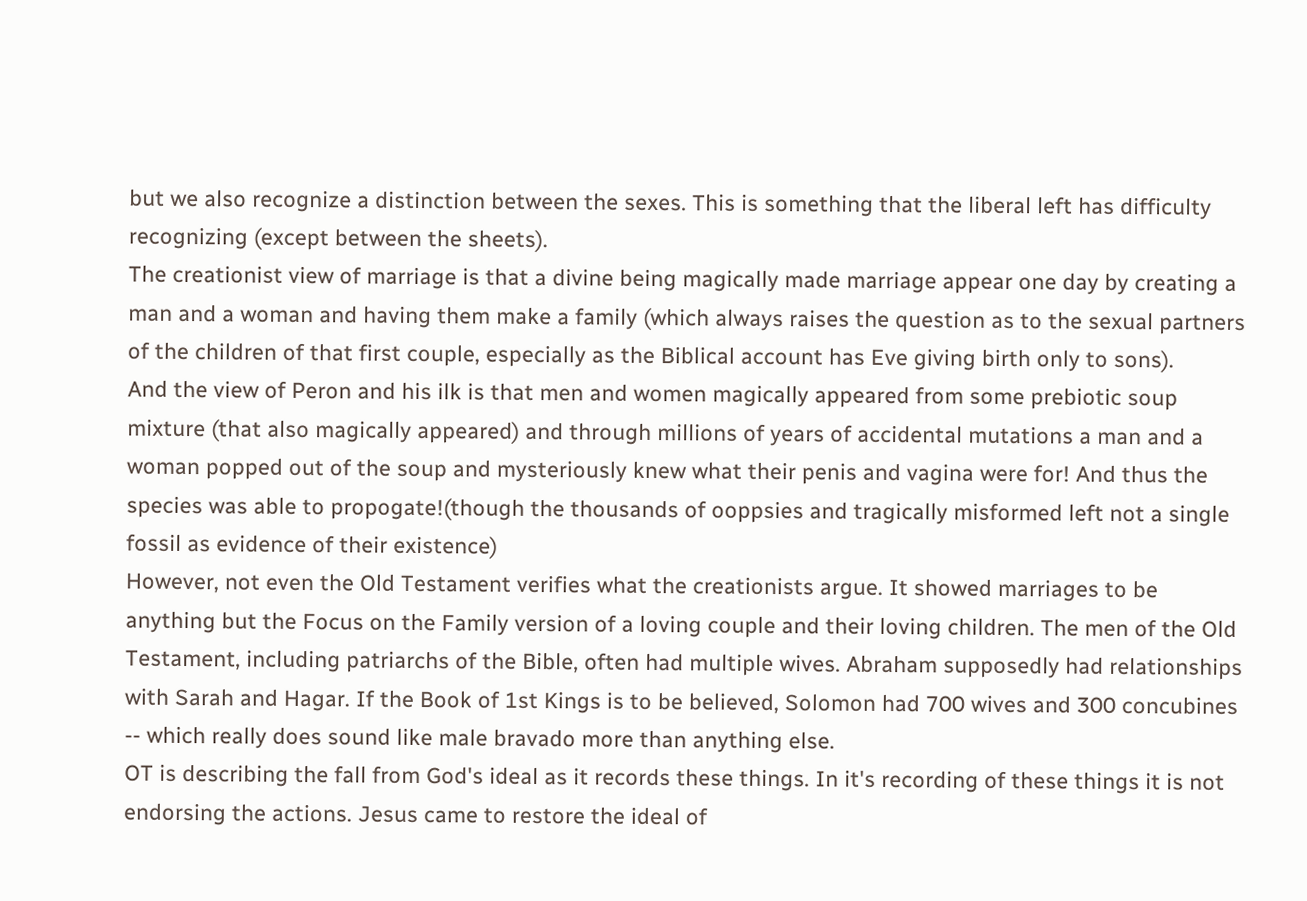but we also recognize a distinction between the sexes. This is something that the liberal left has difficulty recognizing (except between the sheets).
The creationist view of marriage is that a divine being magically made marriage appear one day by creating a man and a woman and having them make a family (which always raises the question as to the sexual partners of the children of that first couple, especially as the Biblical account has Eve giving birth only to sons).
And the view of Peron and his ilk is that men and women magically appeared from some prebiotic soup mixture (that also magically appeared) and through millions of years of accidental mutations a man and a woman popped out of the soup and mysteriously knew what their penis and vagina were for! And thus the species was able to propogate!(though the thousands of ooppsies and tragically misformed left not a single fossil as evidence of their existence)
However, not even the Old Testament verifies what the creationists argue. It showed marriages to be anything but the Focus on the Family version of a loving couple and their loving children. The men of the Old Testament, including patriarchs of the Bible, often had multiple wives. Abraham supposedly had relationships with Sarah and Hagar. If the Book of 1st Kings is to be believed, Solomon had 700 wives and 300 concubines -- which really does sound like male bravado more than anything else.
OT is describing the fall from God's ideal as it records these things. In it's recording of these things it is not endorsing the actions. Jesus came to restore the ideal of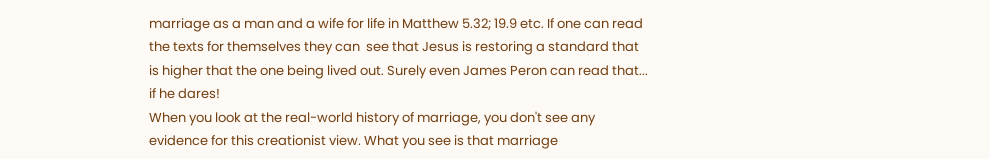marriage as a man and a wife for life in Matthew 5.32; 19.9 etc. If one can read the texts for themselves they can  see that Jesus is restoring a standard that is higher that the one being lived out. Surely even James Peron can read that... if he dares!
When you look at the real-world history of marriage, you don't see any evidence for this creationist view. What you see is that marriage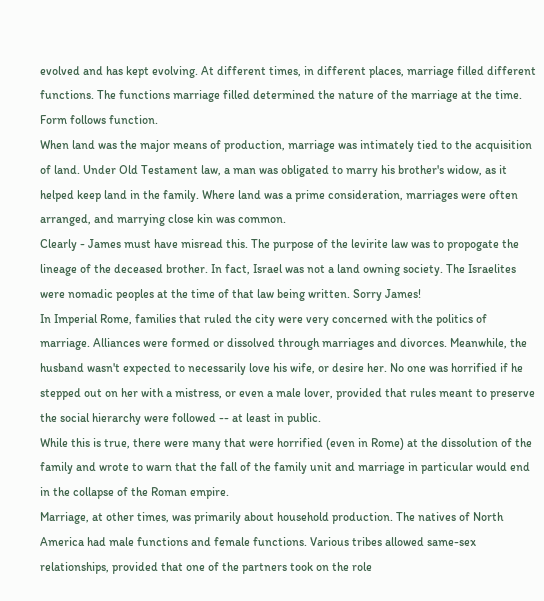evolved and has kept evolving. At different times, in different places, marriage filled different functions. The functions marriage filled determined the nature of the marriage at the time. Form follows function.
When land was the major means of production, marriage was intimately tied to the acquisition of land. Under Old Testament law, a man was obligated to marry his brother's widow, as it helped keep land in the family. Where land was a prime consideration, marriages were often arranged, and marrying close kin was common.
Clearly - James must have misread this. The purpose of the levirite law was to propogate the lineage of the deceased brother. In fact, Israel was not a land owning society. The Israelites were nomadic peoples at the time of that law being written. Sorry James!
In Imperial Rome, families that ruled the city were very concerned with the politics of marriage. Alliances were formed or dissolved through marriages and divorces. Meanwhile, the husband wasn't expected to necessarily love his wife, or desire her. No one was horrified if he stepped out on her with a mistress, or even a male lover, provided that rules meant to preserve the social hierarchy were followed -- at least in public.
While this is true, there were many that were horrified (even in Rome) at the dissolution of the family and wrote to warn that the fall of the family unit and marriage in particular would end in the collapse of the Roman empire.
Marriage, at other times, was primarily about household production. The natives of North America had male functions and female functions. Various tribes allowed same-sex relationships, provided that one of the partners took on the role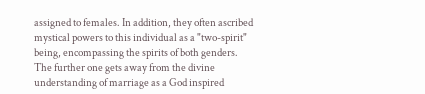assigned to females. In addition, they often ascribed mystical powers to this individual as a "two-spirit" being, encompassing the spirits of both genders.
The further one gets away from the divine understanding of marriage as a God inspired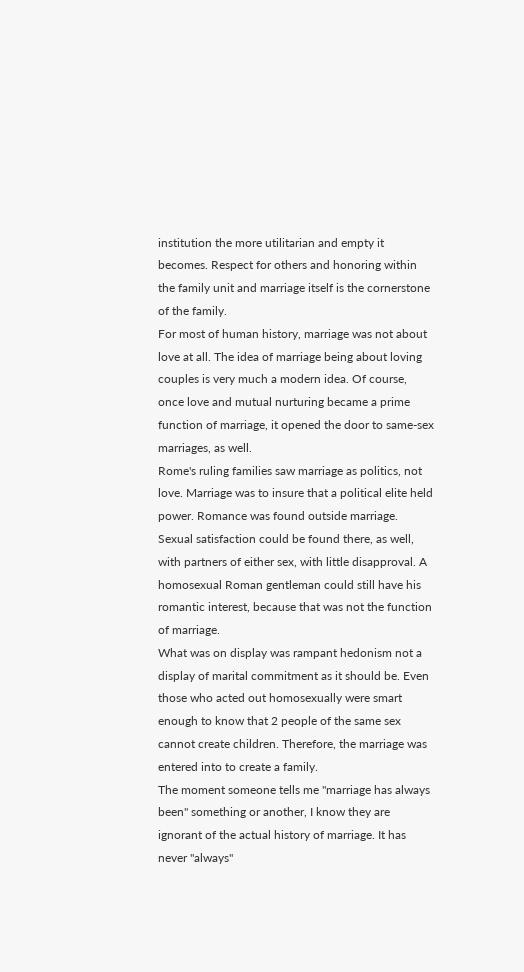institution the more utilitarian and empty it becomes. Respect for others and honoring within the family unit and marriage itself is the cornerstone of the family.
For most of human history, marriage was not about love at all. The idea of marriage being about loving couples is very much a modern idea. Of course, once love and mutual nurturing became a prime function of marriage, it opened the door to same-sex marriages, as well.
Rome's ruling families saw marriage as politics, not love. Marriage was to insure that a political elite held power. Romance was found outside marriage. Sexual satisfaction could be found there, as well, with partners of either sex, with little disapproval. A homosexual Roman gentleman could still have his romantic interest, because that was not the function of marriage.
What was on display was rampant hedonism not a display of marital commitment as it should be. Even those who acted out homosexually were smart enough to know that 2 people of the same sex cannot create children. Therefore, the marriage was entered into to create a family.
The moment someone tells me "marriage has always been" something or another, I know they are ignorant of the actual history of marriage. It has never "always"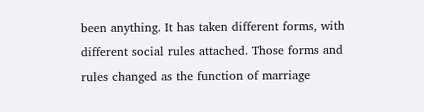been anything. It has taken different forms, with different social rules attached. Those forms and rules changed as the function of marriage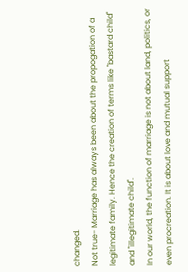changed.
Not true- Marriage has always been about the propogation of a legitimate family. Hence the creation of terms like "bastard child" and "illegitimate child".
In our world, the function of marriage is not about land, politics, or even procreation. It is about love and mutual support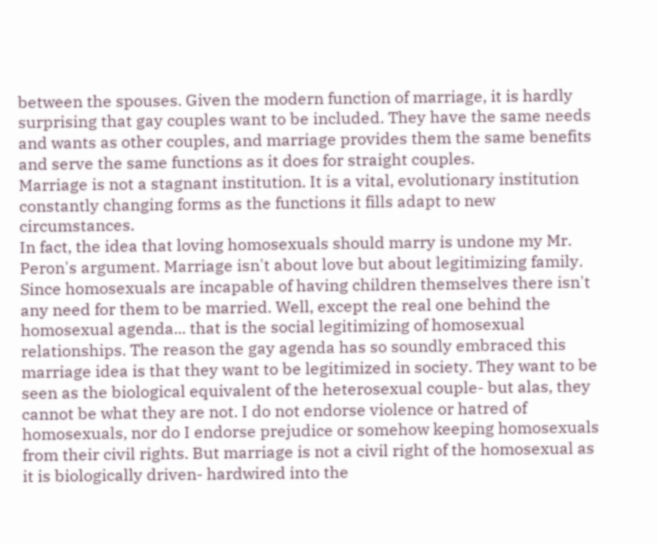between the spouses. Given the modern function of marriage, it is hardly surprising that gay couples want to be included. They have the same needs and wants as other couples, and marriage provides them the same benefits and serve the same functions as it does for straight couples.
Marriage is not a stagnant institution. It is a vital, evolutionary institution constantly changing forms as the functions it fills adapt to new circumstances.
In fact, the idea that loving homosexuals should marry is undone my Mr. Peron's argument. Marriage isn't about love but about legitimizing family. Since homosexuals are incapable of having children themselves there isn't any need for them to be married. Well, except the real one behind the homosexual agenda... that is the social legitimizing of homosexual relationships. The reason the gay agenda has so soundly embraced this marriage idea is that they want to be legitimized in society. They want to be seen as the biological equivalent of the heterosexual couple- but alas, they cannot be what they are not. I do not endorse violence or hatred of homosexuals, nor do I endorse prejudice or somehow keeping homosexuals from their civil rights. But marriage is not a civil right of the homosexual as it is biologically driven- hardwired into the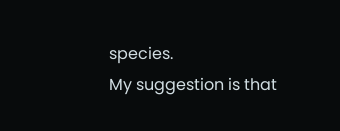species.
My suggestion is that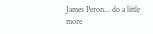James Peron... do a little more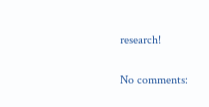research!

No comments: